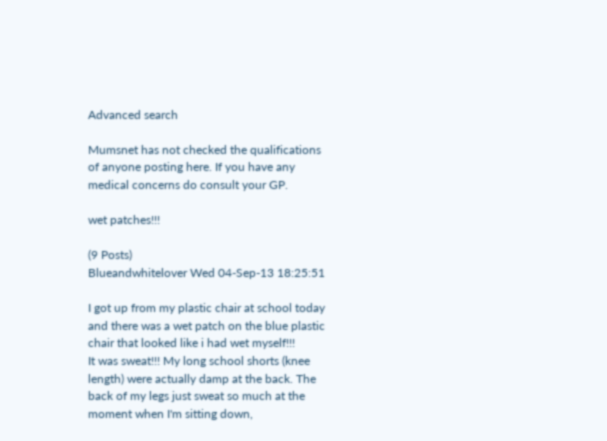Advanced search

Mumsnet has not checked the qualifications of anyone posting here. If you have any medical concerns do consult your GP.

wet patches!!!

(9 Posts)
Blueandwhitelover Wed 04-Sep-13 18:25:51

I got up from my plastic chair at school today and there was a wet patch on the blue plastic chair that looked like i had wet myself!!!
It was sweat!!! My long school shorts (knee length) were actually damp at the back. The back of my legs just sweat so much at the moment when I'm sitting down,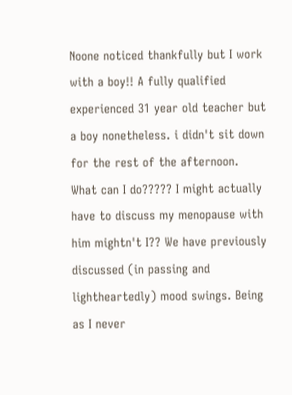Noone noticed thankfully but I work with a boy!! A fully qualified experienced 31 year old teacher but a boy nonetheless. i didn't sit down for the rest of the afternoon.
What can I do????? I might actually have to discuss my menopause with him mightn't I?? We have previously discussed (in passing and lightheartedly) mood swings. Being as I never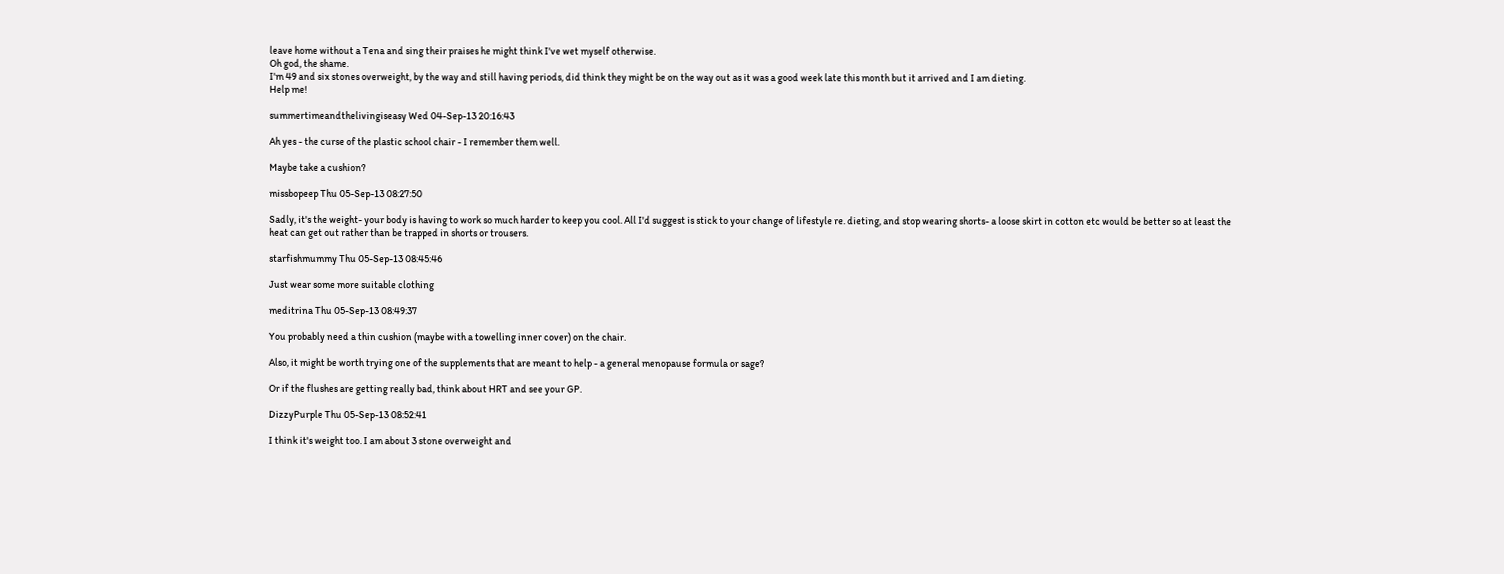leave home without a Tena and sing their praises he might think I've wet myself otherwise.
Oh god, the shame.
I'm 49 and six stones overweight, by the way and still having periods, did think they might be on the way out as it was a good week late this month but it arrived and I am dieting.
Help me!

summertimeandthelivingiseasy Wed 04-Sep-13 20:16:43

Ah yes - the curse of the plastic school chair - I remember them well.

Maybe take a cushion?

missbopeep Thu 05-Sep-13 08:27:50

Sadly, it's the weight- your body is having to work so much harder to keep you cool. All I'd suggest is stick to your change of lifestyle re. dieting, and stop wearing shorts- a loose skirt in cotton etc would be better so at least the heat can get out rather than be trapped in shorts or trousers.

starfishmummy Thu 05-Sep-13 08:45:46

Just wear some more suitable clothing

meditrina Thu 05-Sep-13 08:49:37

You probably need a thin cushion (maybe with a towelling inner cover) on the chair.

Also, it might be worth trying one of the supplements that are meant to help - a general menopause formula or sage?

Or if the flushes are getting really bad, think about HRT and see your GP.

DizzyPurple Thu 05-Sep-13 08:52:41

I think it's weight too. I am about 3 stone overweight and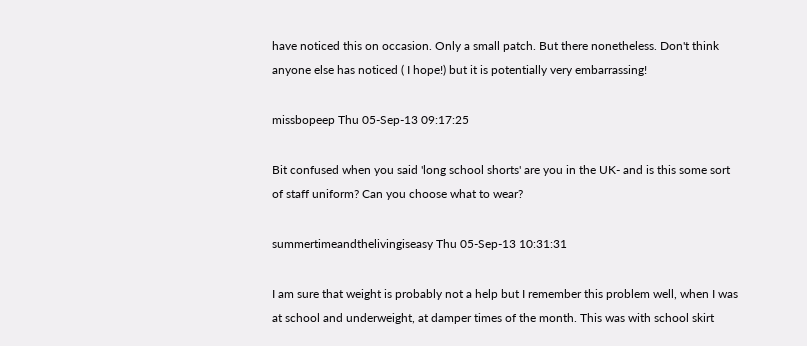have noticed this on occasion. Only a small patch. But there nonetheless. Don't think anyone else has noticed ( I hope!) but it is potentially very embarrassing!

missbopeep Thu 05-Sep-13 09:17:25

Bit confused when you said 'long school shorts' are you in the UK- and is this some sort of staff uniform? Can you choose what to wear?

summertimeandthelivingiseasy Thu 05-Sep-13 10:31:31

I am sure that weight is probably not a help but I remember this problem well, when I was at school and underweight, at damper times of the month. This was with school skirt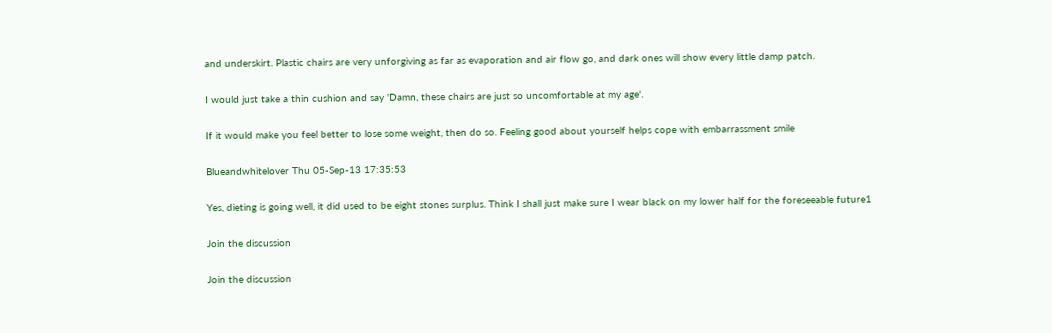and underskirt. Plastic chairs are very unforgiving as far as evaporation and air flow go, and dark ones will show every little damp patch.

I would just take a thin cushion and say 'Damn, these chairs are just so uncomfortable at my age'.

If it would make you feel better to lose some weight, then do so. Feeling good about yourself helps cope with embarrassment smile

Blueandwhitelover Thu 05-Sep-13 17:35:53

Yes, dieting is going well, it did used to be eight stones surplus. Think I shall just make sure I wear black on my lower half for the foreseeable future1

Join the discussion

Join the discussion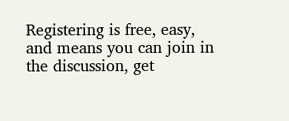Registering is free, easy, and means you can join in the discussion, get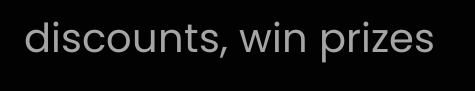discounts, win prizes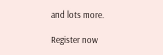and lots more.

Register now